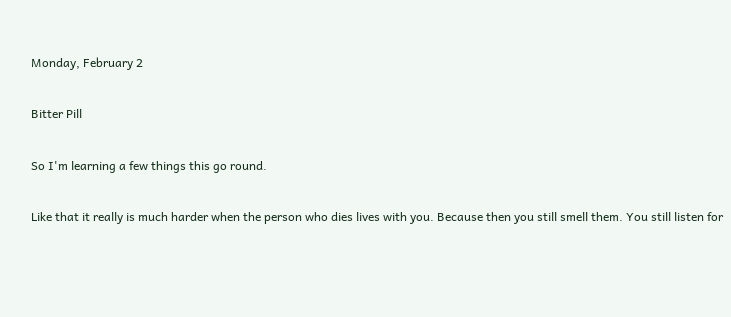Monday, February 2

Bitter Pill

So I'm learning a few things this go round.

Like that it really is much harder when the person who dies lives with you. Because then you still smell them. You still listen for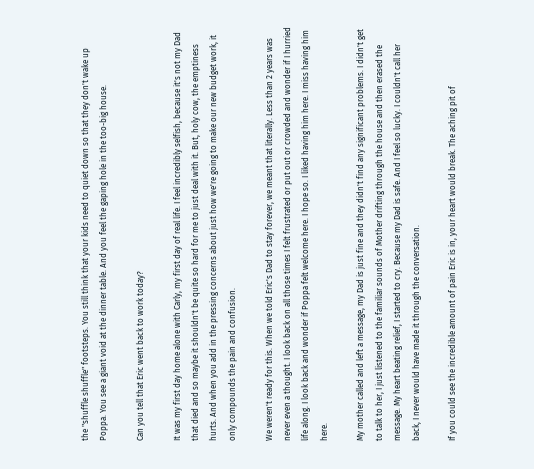the "shuffle shuffle" footsteps. You still think that your kids need to quiet down so that they don't wake up Poppa. You see a giant void at the dinner table. And you feel the gaping hole in the too-big house.

Can you tell that Eric went back to work today?

It was my first day home alone with Carly, my first day of real life. I feel incredibly selfish, because it's not my Dad that died and so maybe it shouldn't be quite so hard for me to just deal with it. But, holy cow, the emptiness hurts. And when you add in the pressing concerns about just how we're going to make our new budget work, it only compounds the pain and confusion.

We weren't ready for this. When we told Eric's Dad to stay forever, we meant that literally. Less than 2 years was never even a thought. I look back on all those times I felt frustrated or put out or crowded and wonder if I hurried life along. I look back and wonder if Poppa felt welcome here. I hope so. I liked having him here. I miss having him here.

My mother called and left a message, my Dad is just fine and they didn't find any significant problems. I didn't get to talk to her, I just listened to the familiar sounds of Mother drifting through the house and then erased the message. My heart beating relief, I started to cry. Because my Dad is safe. And I feel so lucky. I couldn't call her back, I never would have made it through the conversation.

If you could see the incredible amount of pain Eric is in, your heart would break. The aching pit of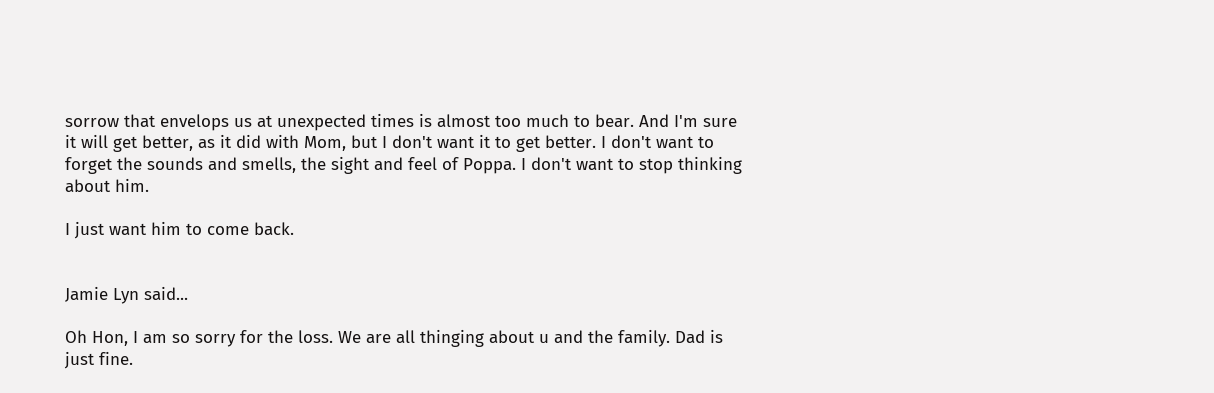sorrow that envelops us at unexpected times is almost too much to bear. And I'm sure it will get better, as it did with Mom, but I don't want it to get better. I don't want to forget the sounds and smells, the sight and feel of Poppa. I don't want to stop thinking about him.

I just want him to come back.


Jamie Lyn said...

Oh Hon, I am so sorry for the loss. We are all thinging about u and the family. Dad is just fine.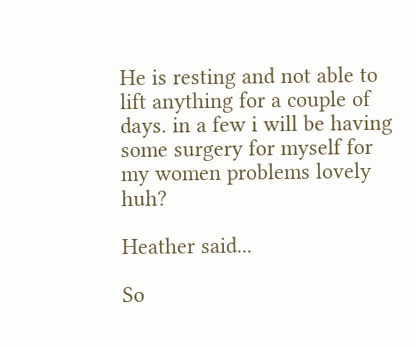He is resting and not able to lift anything for a couple of days. in a few i will be having some surgery for myself for my women problems lovely huh?

Heather said...

So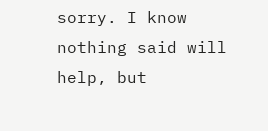sorry. I know nothing said will help, but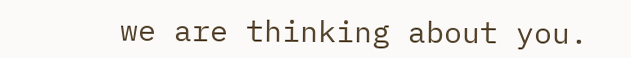we are thinking about you.